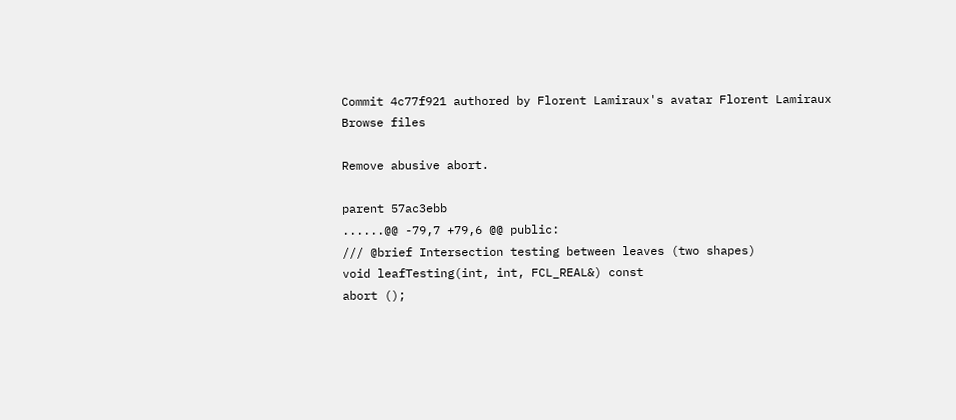Commit 4c77f921 authored by Florent Lamiraux's avatar Florent Lamiraux
Browse files

Remove abusive abort.

parent 57ac3ebb
......@@ -79,7 +79,6 @@ public:
/// @brief Intersection testing between leaves (two shapes)
void leafTesting(int, int, FCL_REAL&) const
abort ();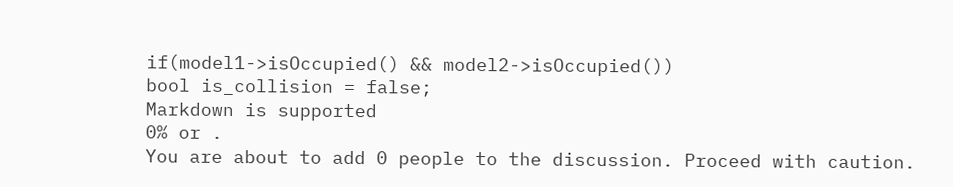if(model1->isOccupied() && model2->isOccupied())
bool is_collision = false;
Markdown is supported
0% or .
You are about to add 0 people to the discussion. Proceed with caution.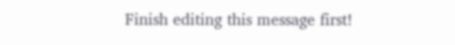Finish editing this message first!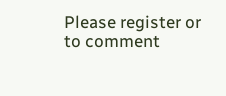Please register or to comment